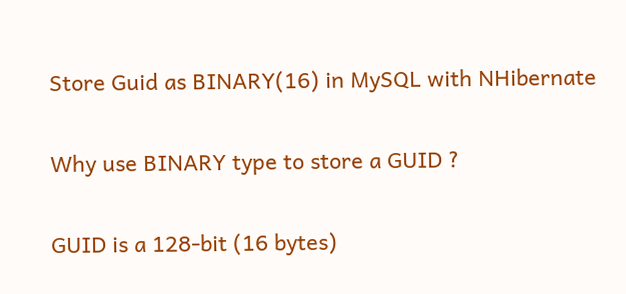Store Guid as BINARY(16) in MySQL with NHibernate

Why use BINARY type to store a GUID ?

GUID is a 128-bit (16 bytes)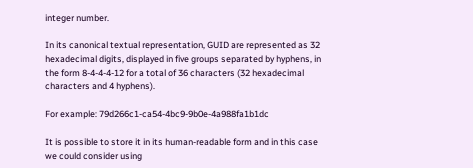integer number.

In its canonical textual representation, GUID are represented as 32 hexadecimal digits, displayed in five groups separated by hyphens, in the form 8-4-4-4-12 for a total of 36 characters (32 hexadecimal characters and 4 hyphens).

For example: 79d266c1-ca54-4bc9-9b0e-4a988fa1b1dc

It is possible to store it in its human-readable form and in this case we could consider using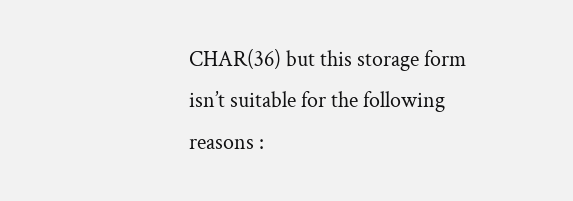CHAR(36) but this storage form isn’t suitable for the following reasons :